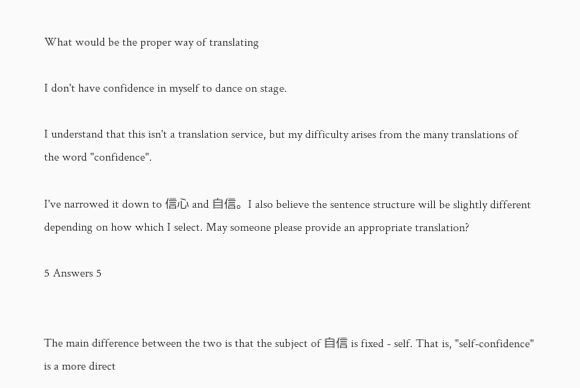What would be the proper way of translating

I don't have confidence in myself to dance on stage.

I understand that this isn't a translation service, but my difficulty arises from the many translations of the word "confidence".

I've narrowed it down to 信心 and 自信。I also believe the sentence structure will be slightly different depending on how which I select. May someone please provide an appropriate translation?

5 Answers 5


The main difference between the two is that the subject of 自信 is fixed - self. That is, "self-confidence" is a more direct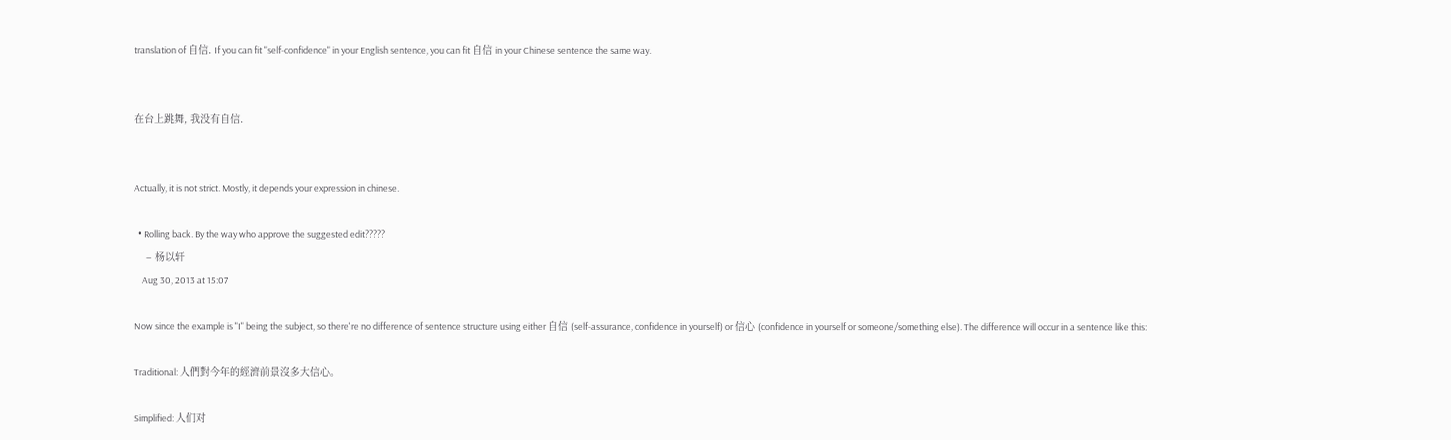translation of 自信. If you can fit "self-confidence" in your English sentence, you can fit 自信 in your Chinese sentence the same way.


在台上跳舞, 我没有自信.


Actually, it is not strict. Mostly, it depends your expression in chinese.

  • Rolling back. By the way who approve the suggested edit?????
    – 杨以轩
    Aug 30, 2013 at 15:07

Now since the example is "I" being the subject, so there're no difference of sentence structure using either 自信 (self-assurance, confidence in yourself) or 信心 (confidence in yourself or someone/something else). The difference will occur in a sentence like this:

Traditional: 人們對今年的經濟前景沒多大信心。

Simplified: 人们对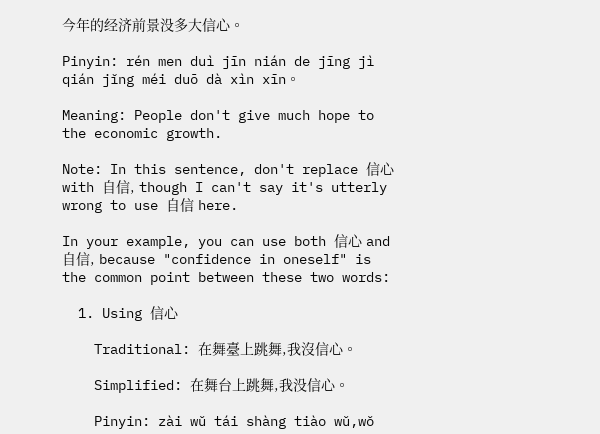今年的经济前景没多大信心。

Pinyin: rén men duì jīn nián de jīng jì qián jǐng méi duō dà xìn xīn。

Meaning: People don't give much hope to the economic growth.

Note: In this sentence, don't replace 信心 with 自信, though I can't say it's utterly wrong to use 自信 here.

In your example, you can use both 信心 and 自信, because "confidence in oneself" is the common point between these two words:

  1. Using 信心

    Traditional: 在舞臺上跳舞,我沒信心。

    Simplified: 在舞台上跳舞,我没信心。

    Pinyin: zài wǔ tái shàng tiào wǔ,wǒ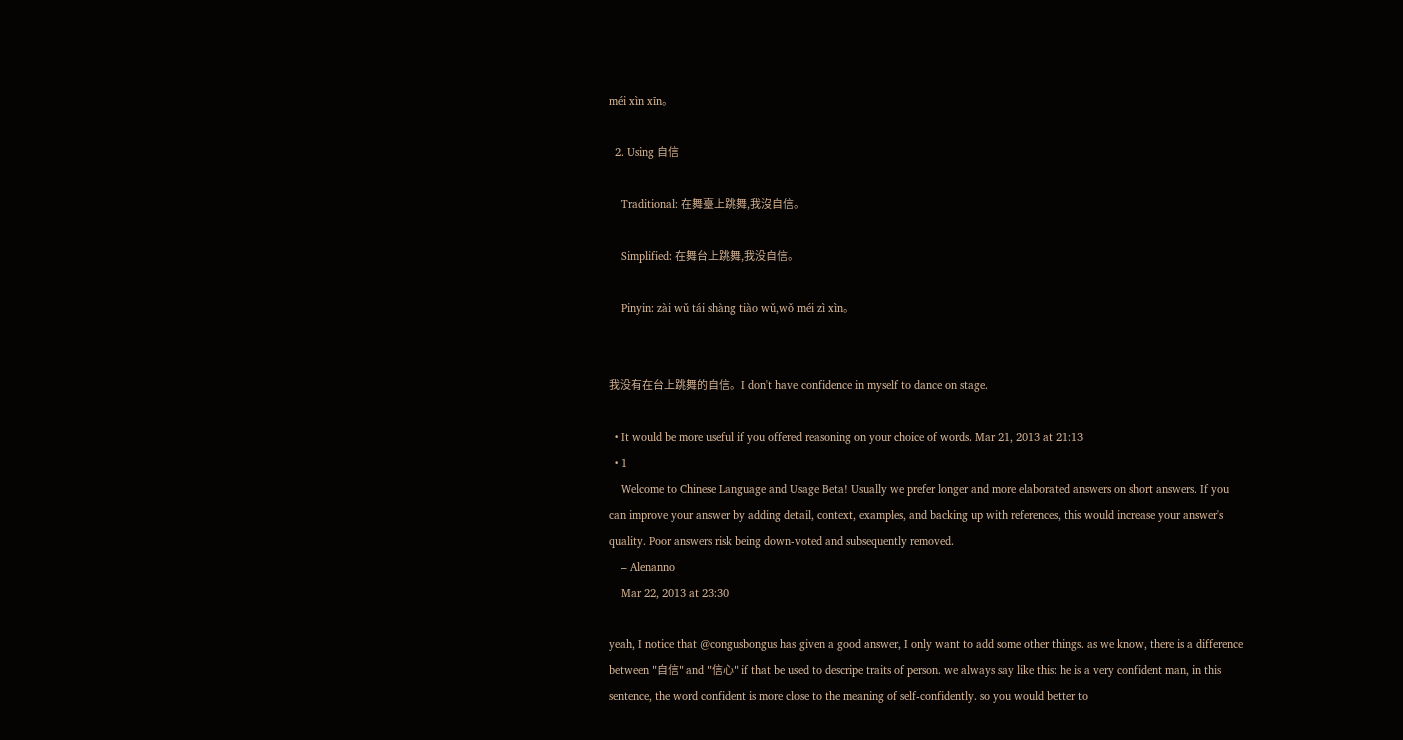méi xìn xīn。

  2. Using 自信

    Traditional: 在舞臺上跳舞,我沒自信。

    Simplified: 在舞台上跳舞,我没自信。

    Pinyin: zài wǔ tái shàng tiào wǔ,wǒ méi zì xìn。


我没有在台上跳舞的自信。I don't have confidence in myself to dance on stage.

  • It would be more useful if you offered reasoning on your choice of words. Mar 21, 2013 at 21:13
  • 1
    Welcome to Chinese Language and Usage Beta! Usually we prefer longer and more elaborated answers on short answers. If you can improve your answer by adding detail, context, examples, and backing up with references, this would increase your answer's quality. Poor answers risk being down-voted and subsequently removed.
    – Alenanno
    Mar 22, 2013 at 23:30

yeah, I notice that @congusbongus has given a good answer, I only want to add some other things. as we know, there is a difference between "自信" and "信心" if that be used to descripe traits of person. we always say like this: he is a very confident man, in this sentence, the word confident is more close to the meaning of self-confidently. so you would better to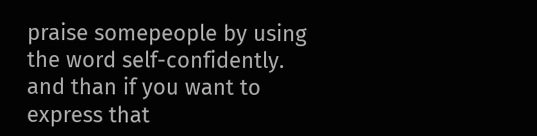praise somepeople by using the word self-confidently. and than if you want to express that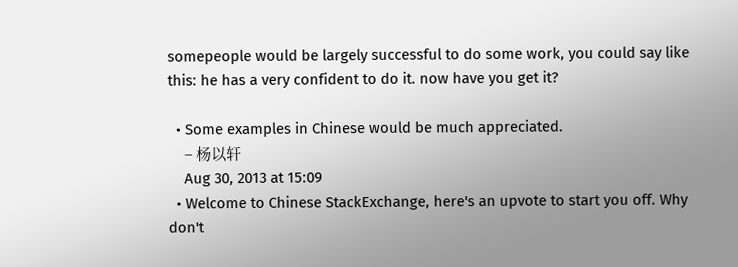somepeople would be largely successful to do some work, you could say like this: he has a very confident to do it. now have you get it?

  • Some examples in Chinese would be much appreciated.
    – 杨以轩
    Aug 30, 2013 at 15:09
  • Welcome to Chinese StackExchange, here's an upvote to start you off. Why don't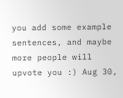you add some example sentences, and maybe more people will upvote you :) Aug 30,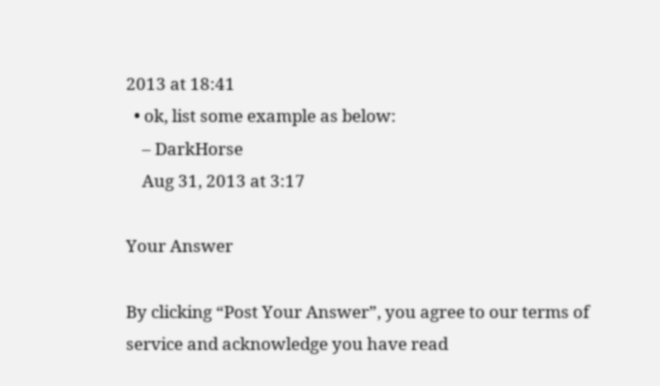2013 at 18:41
  • ok, list some example as below:
    – DarkHorse
    Aug 31, 2013 at 3:17

Your Answer

By clicking “Post Your Answer”, you agree to our terms of service and acknowledge you have read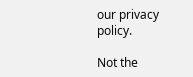our privacy policy.

Not the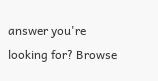answer you're looking for? Browse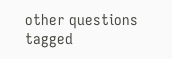other questions tagged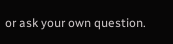or ask your own question.